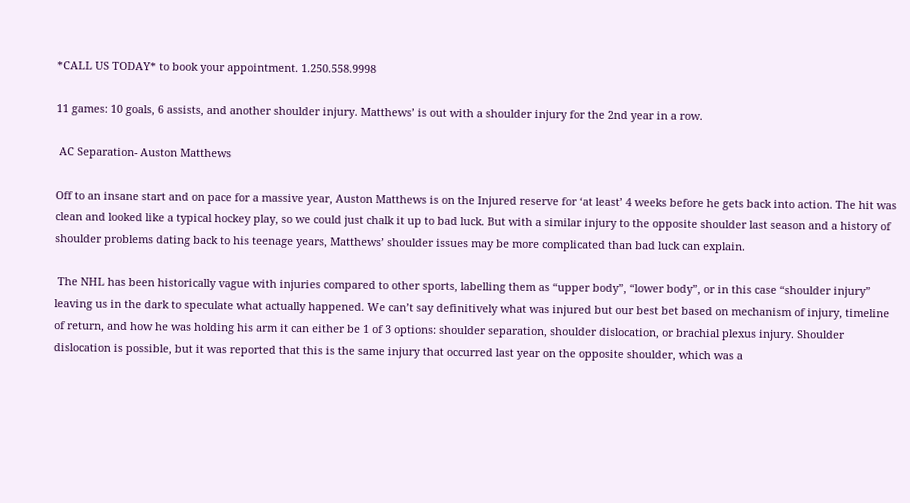*CALL US TODAY* to book your appointment. 1.250.558.9998

11 games: 10 goals, 6 assists, and another shoulder injury. Matthews’ is out with a shoulder injury for the 2nd year in a row.

 AC Separation- Auston Matthews

Off to an insane start and on pace for a massive year, Auston Matthews is on the Injured reserve for ‘at least’ 4 weeks before he gets back into action. The hit was clean and looked like a typical hockey play, so we could just chalk it up to bad luck. But with a similar injury to the opposite shoulder last season and a history of shoulder problems dating back to his teenage years, Matthews’ shoulder issues may be more complicated than bad luck can explain.

 The NHL has been historically vague with injuries compared to other sports, labelling them as “upper body”, “lower body”, or in this case “shoulder injury” leaving us in the dark to speculate what actually happened. We can’t say definitively what was injured but our best bet based on mechanism of injury, timeline of return, and how he was holding his arm it can either be 1 of 3 options: shoulder separation, shoulder dislocation, or brachial plexus injury. Shoulder dislocation is possible, but it was reported that this is the same injury that occurred last year on the opposite shoulder, which was a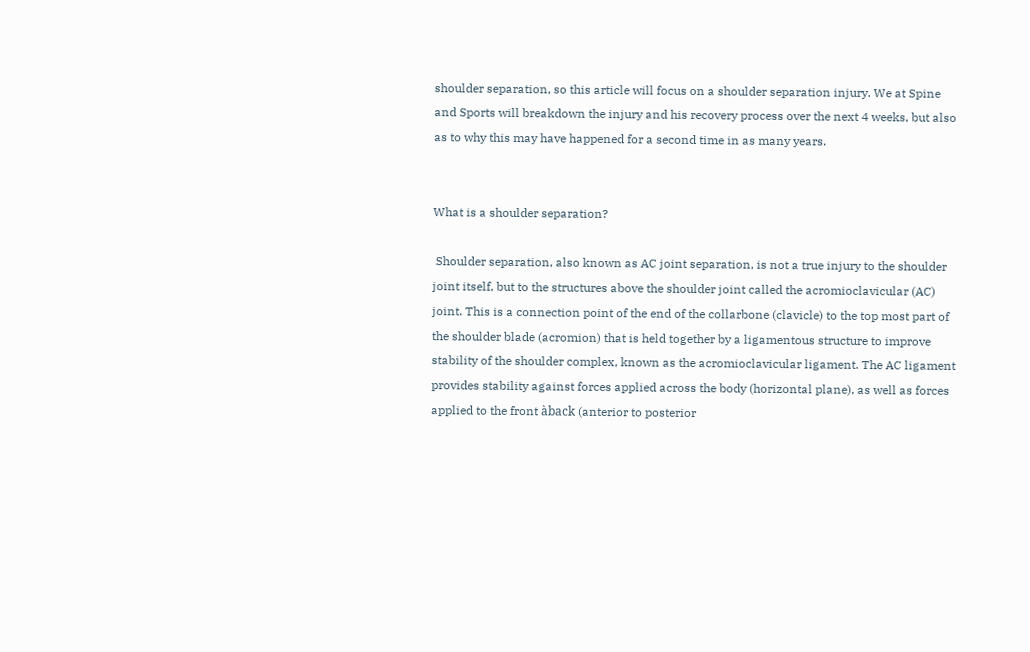shoulder separation, so this article will focus on a shoulder separation injury. We at Spine and Sports will breakdown the injury and his recovery process over the next 4 weeks, but also as to why this may have happened for a second time in as many years.


What is a shoulder separation?

 Shoulder separation, also known as AC joint separation, is not a true injury to the shoulder joint itself, but to the structures above the shoulder joint called the acromioclavicular (AC) joint. This is a connection point of the end of the collarbone (clavicle) to the top most part of the shoulder blade (acromion) that is held together by a ligamentous structure to improve stability of the shoulder complex, known as the acromioclavicular ligament. The AC ligament provides stability against forces applied across the body (horizontal plane), as well as forces applied to the front àback (anterior to posterior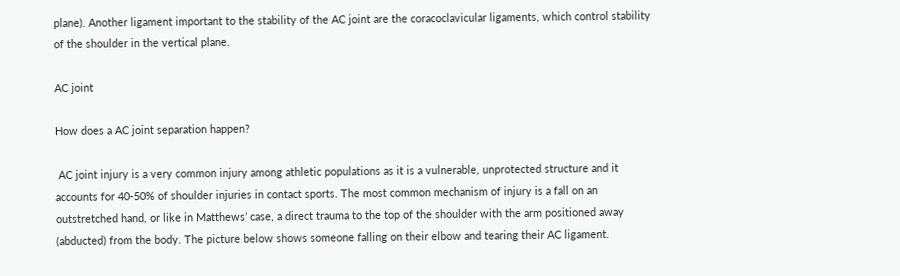plane). Another ligament important to the stability of the AC joint are the coracoclavicular ligaments, which control stability of the shoulder in the vertical plane.

AC joint

How does a AC joint separation happen?

 AC joint injury is a very common injury among athletic populations as it is a vulnerable, unprotected structure and it accounts for 40-50% of shoulder injuries in contact sports. The most common mechanism of injury is a fall on an outstretched hand, or like in Matthews’ case, a direct trauma to the top of the shoulder with the arm positioned away (abducted) from the body. The picture below shows someone falling on their elbow and tearing their AC ligament.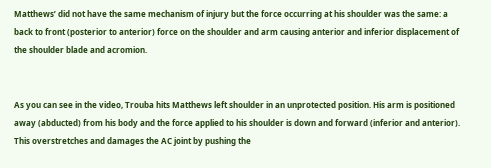Matthews’ did not have the same mechanism of injury but the force occurring at his shoulder was the same: a back to front (posterior to anterior) force on the shoulder and arm causing anterior and inferior displacement of the shoulder blade and acromion.


As you can see in the video, Trouba hits Matthews left shoulder in an unprotected position. His arm is positioned away (abducted) from his body and the force applied to his shoulder is down and forward (inferior and anterior). This overstretches and damages the AC joint by pushing the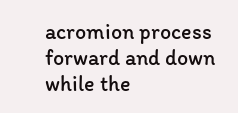acromion process forward and down while the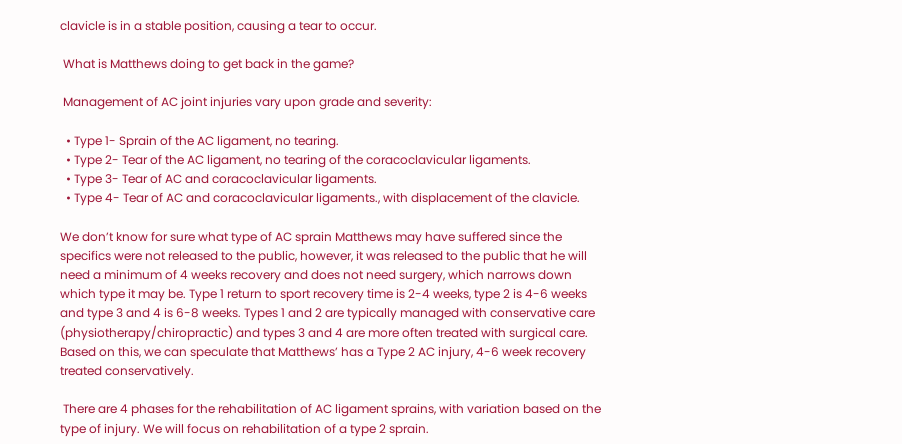clavicle is in a stable position, causing a tear to occur.

 What is Matthews doing to get back in the game?

 Management of AC joint injuries vary upon grade and severity:

  • Type 1- Sprain of the AC ligament, no tearing.
  • Type 2- Tear of the AC ligament, no tearing of the coracoclavicular ligaments.
  • Type 3- Tear of AC and coracoclavicular ligaments.
  • Type 4- Tear of AC and coracoclavicular ligaments., with displacement of the clavicle.

We don’t know for sure what type of AC sprain Matthews may have suffered since the specifics were not released to the public, however, it was released to the public that he will need a minimum of 4 weeks recovery and does not need surgery, which narrows down which type it may be. Type 1 return to sport recovery time is 2-4 weeks, type 2 is 4-6 weeks and type 3 and 4 is 6-8 weeks. Types 1 and 2 are typically managed with conservative care (physiotherapy/chiropractic) and types 3 and 4 are more often treated with surgical care. Based on this, we can speculate that Matthews’ has a Type 2 AC injury, 4-6 week recovery treated conservatively.

 There are 4 phases for the rehabilitation of AC ligament sprains, with variation based on the type of injury. We will focus on rehabilitation of a type 2 sprain.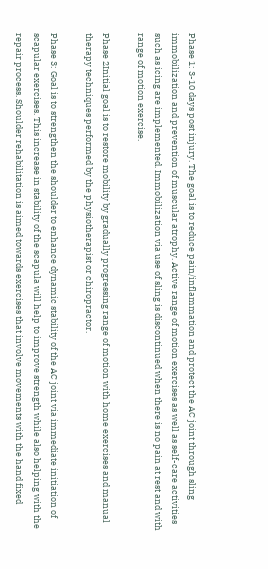Phase 1: 3-10 days post injury. The goal is to reduce pain/inflammation and protect the AC joint through sling immobilization and prevention of muscular atrophy. Active range of motion exercises as well as self-care activities such as icing are implemented. Immobilization via use of sling is discontinued when there is no pain at rest and with range of motion exercise.

Phase 2Initial goal is to restore mobility by gradually progressing range of motion with home exercises and manual therapy techniques performed by the physiotherapist or chiropractor.

Phase 3: Goal is to strengthen the shoulder to enhance dynamic stability of the AC joint via immediate initiation of scapular exercises. This increase in stability of the scapula will help to improve strength while also helping with the repair process. Shoulder rehabilitation is aimed towards exercises that involve movements with the hand fixed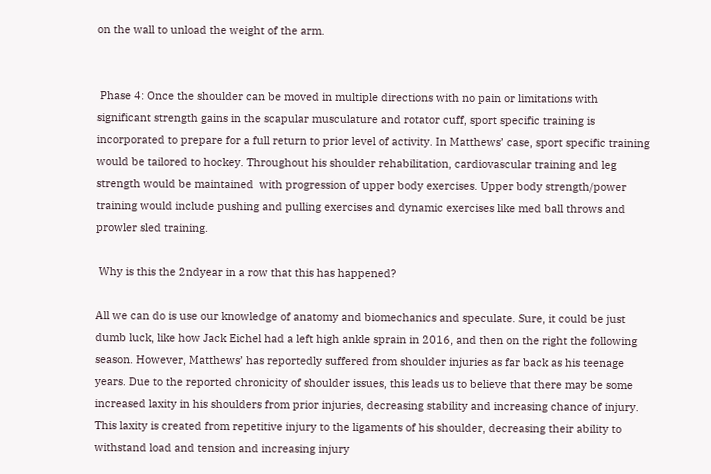on the wall to unload the weight of the arm.


 Phase 4: Once the shoulder can be moved in multiple directions with no pain or limitations with significant strength gains in the scapular musculature and rotator cuff, sport specific training is incorporated to prepare for a full return to prior level of activity. In Matthews’ case, sport specific training would be tailored to hockey. Throughout his shoulder rehabilitation, cardiovascular training and leg strength would be maintained  with progression of upper body exercises. Upper body strength/power training would include pushing and pulling exercises and dynamic exercises like med ball throws and prowler sled training.

 Why is this the 2ndyear in a row that this has happened?

All we can do is use our knowledge of anatomy and biomechanics and speculate. Sure, it could be just dumb luck, like how Jack Eichel had a left high ankle sprain in 2016, and then on the right the following season. However, Matthews’ has reportedly suffered from shoulder injuries as far back as his teenage years. Due to the reported chronicity of shoulder issues, this leads us to believe that there may be some increased laxity in his shoulders from prior injuries, decreasing stability and increasing chance of injury. This laxity is created from repetitive injury to the ligaments of his shoulder, decreasing their ability to withstand load and tension and increasing injury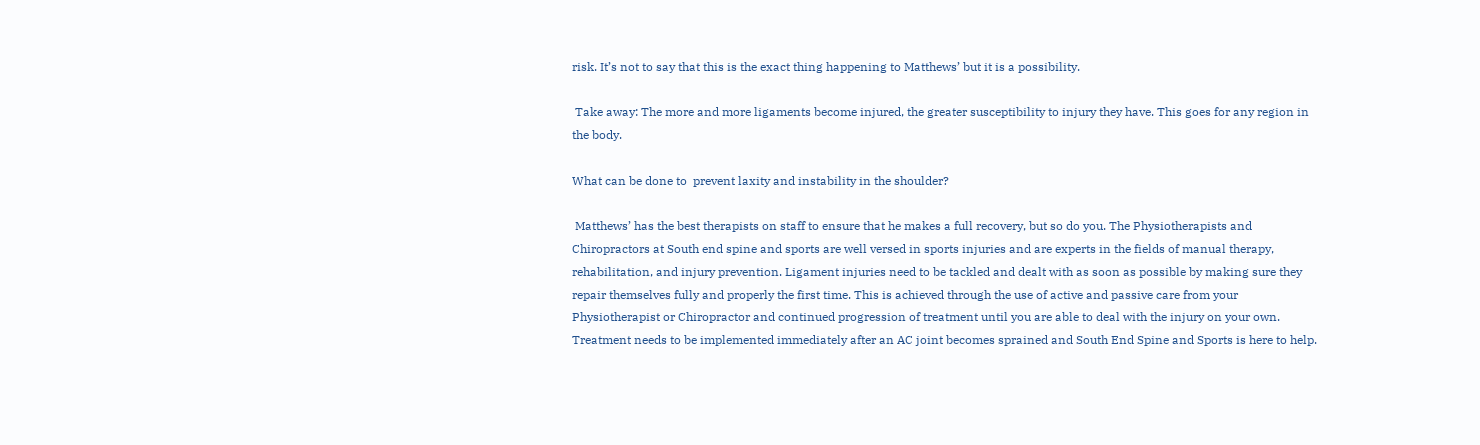risk. It’s not to say that this is the exact thing happening to Matthews’ but it is a possibility.

 Take away: The more and more ligaments become injured, the greater susceptibility to injury they have. This goes for any region in the body.

What can be done to  prevent laxity and instability in the shoulder?

 Matthews’ has the best therapists on staff to ensure that he makes a full recovery, but so do you. The Physiotherapists and Chiropractors at South end spine and sports are well versed in sports injuries and are experts in the fields of manual therapy, rehabilitation, and injury prevention. Ligament injuries need to be tackled and dealt with as soon as possible by making sure they repair themselves fully and properly the first time. This is achieved through the use of active and passive care from your Physiotherapist or Chiropractor and continued progression of treatment until you are able to deal with the injury on your own. Treatment needs to be implemented immediately after an AC joint becomes sprained and South End Spine and Sports is here to help.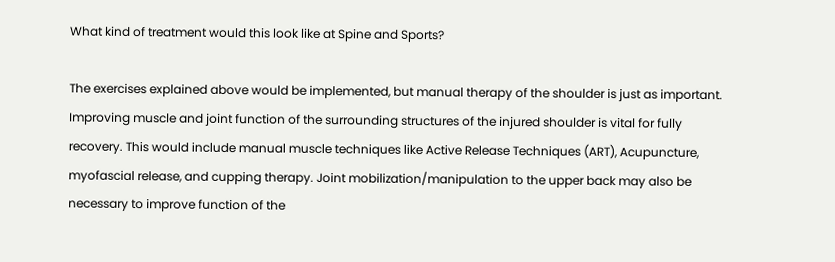What kind of treatment would this look like at Spine and Sports?

The exercises explained above would be implemented, but manual therapy of the shoulder is just as important. Improving muscle and joint function of the surrounding structures of the injured shoulder is vital for fully recovery. This would include manual muscle techniques like Active Release Techniques (ART), Acupuncture, myofascial release, and cupping therapy. Joint mobilization/manipulation to the upper back may also be necessary to improve function of the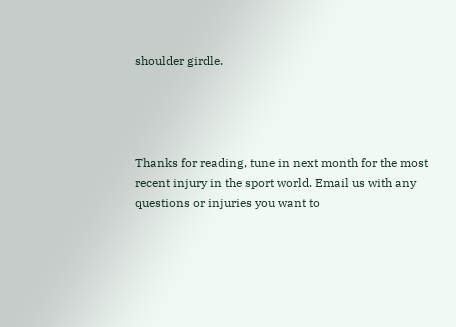shoulder girdle.




Thanks for reading, tune in next month for the most recent injury in the sport world. Email us with any questions or injuries you want to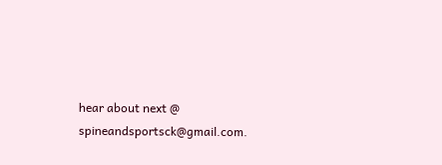hear about next @ spineandsportsck@gmail.com.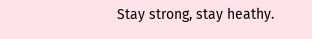Stay strong, stay heathy.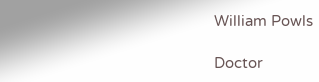William Powls

Doctor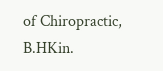of Chiropractic, B.HKin.